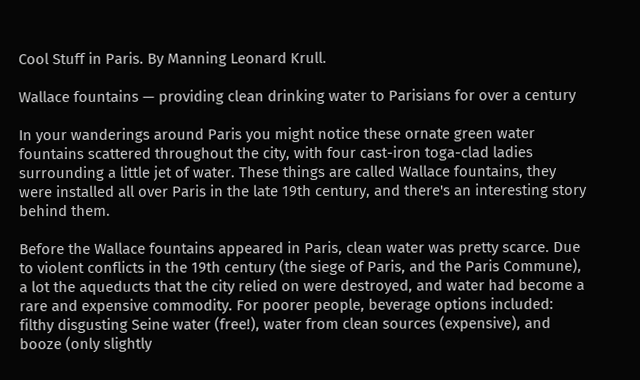Cool Stuff in Paris. By Manning Leonard Krull.

Wallace fountains — providing clean drinking water to Parisians for over a century

In your wanderings around Paris you might notice these ornate green water fountains scattered throughout the city, with four cast-iron toga-clad ladies surrounding a little jet of water. These things are called Wallace fountains, they were installed all over Paris in the late 19th century, and there's an interesting story behind them.

Before the Wallace fountains appeared in Paris, clean water was pretty scarce. Due to violent conflicts in the 19th century (the siege of Paris, and the Paris Commune), a lot the aqueducts that the city relied on were destroyed, and water had become a rare and expensive commodity. For poorer people, beverage options included: filthy disgusting Seine water (free!), water from clean sources (expensive), and booze (only slightly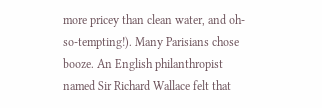more pricey than clean water, and oh-so-tempting!). Many Parisians chose booze. An English philanthropist named Sir Richard Wallace felt that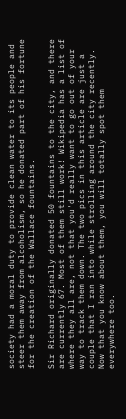society had a moral duty to provide clean water to its people and steer them away from alcoholism, so he donated part of his fortune for the creation of the Wallace fountains.

Sir Richard originally donated 50 fountains to the city, and there are currently 67. Most of them still work! Wikipedia has a list of where they all are, not that you'd really want to go out of your way to track them down. The two pics in this article are just a couple that I ran into while strolling around the city recently. Now that you know about them, you will totally spot them everywhere too.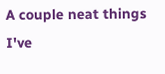A couple neat things I've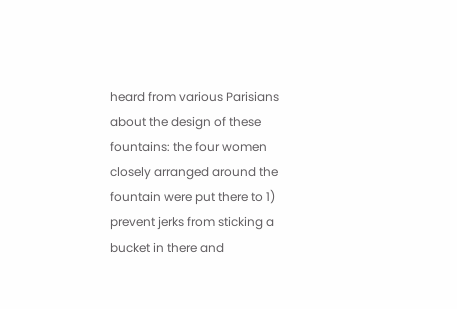heard from various Parisians about the design of these fountains: the four women closely arranged around the fountain were put there to 1) prevent jerks from sticking a bucket in there and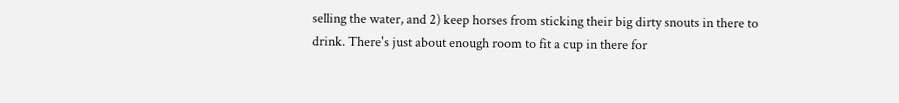selling the water, and 2) keep horses from sticking their big dirty snouts in there to drink. There's just about enough room to fit a cup in there for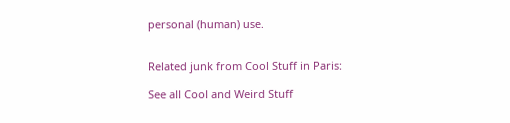personal (human) use.


Related junk from Cool Stuff in Paris:

See all Cool and Weird Stuff